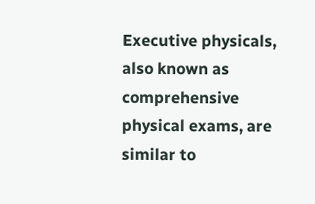Executive physicals, also known as comprehensive physical exams, are similar to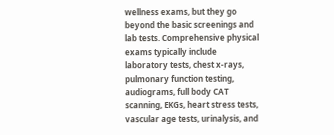wellness exams, but they go beyond the basic screenings and lab tests. Comprehensive physical exams typically include laboratory tests, chest x-rays, pulmonary function testing, audiograms, full body CAT scanning, EKGs, heart stress tests, vascular age tests, urinalysis, and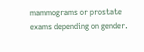mammograms or prostate exams depending on gender.